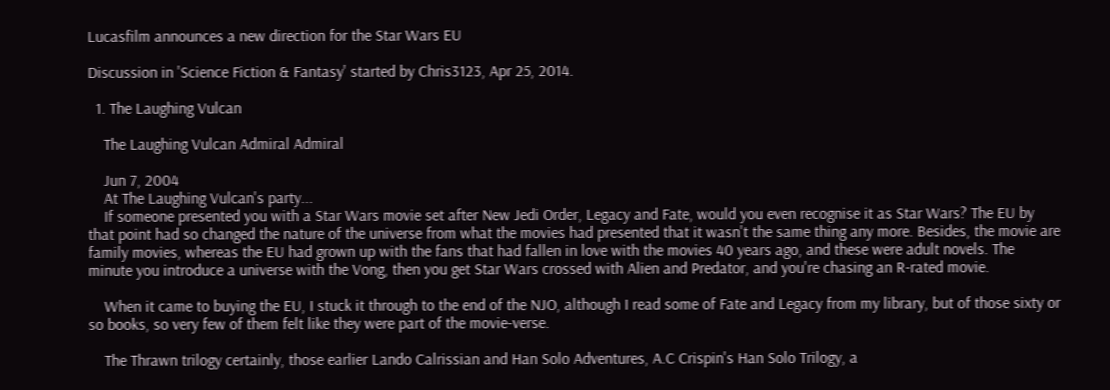Lucasfilm announces a new direction for the Star Wars EU

Discussion in 'Science Fiction & Fantasy' started by Chris3123, Apr 25, 2014.

  1. The Laughing Vulcan

    The Laughing Vulcan Admiral Admiral

    Jun 7, 2004
    At The Laughing Vulcan's party...
    If someone presented you with a Star Wars movie set after New Jedi Order, Legacy and Fate, would you even recognise it as Star Wars? The EU by that point had so changed the nature of the universe from what the movies had presented that it wasn't the same thing any more. Besides, the movie are family movies, whereas the EU had grown up with the fans that had fallen in love with the movies 40 years ago, and these were adult novels. The minute you introduce a universe with the Vong, then you get Star Wars crossed with Alien and Predator, and you're chasing an R-rated movie.

    When it came to buying the EU, I stuck it through to the end of the NJO, although I read some of Fate and Legacy from my library, but of those sixty or so books, so very few of them felt like they were part of the movie-verse.

    The Thrawn trilogy certainly, those earlier Lando Calrissian and Han Solo Adventures, A.C Crispin's Han Solo Trilogy, a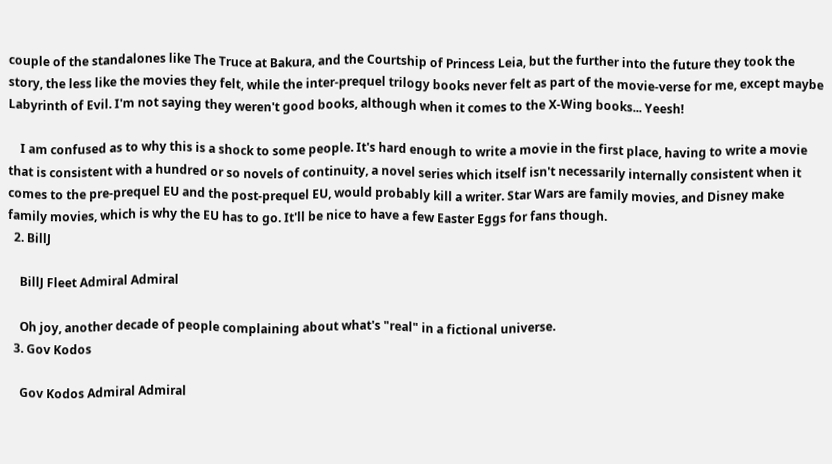couple of the standalones like The Truce at Bakura, and the Courtship of Princess Leia, but the further into the future they took the story, the less like the movies they felt, while the inter-prequel trilogy books never felt as part of the movie-verse for me, except maybe Labyrinth of Evil. I'm not saying they weren't good books, although when it comes to the X-Wing books... Yeesh!

    I am confused as to why this is a shock to some people. It's hard enough to write a movie in the first place, having to write a movie that is consistent with a hundred or so novels of continuity, a novel series which itself isn't necessarily internally consistent when it comes to the pre-prequel EU and the post-prequel EU, would probably kill a writer. Star Wars are family movies, and Disney make family movies, which is why the EU has to go. It'll be nice to have a few Easter Eggs for fans though.
  2. BillJ

    BillJ Fleet Admiral Admiral

    Oh joy, another decade of people complaining about what's "real" in a fictional universe.
  3. Gov Kodos

    Gov Kodos Admiral Admiral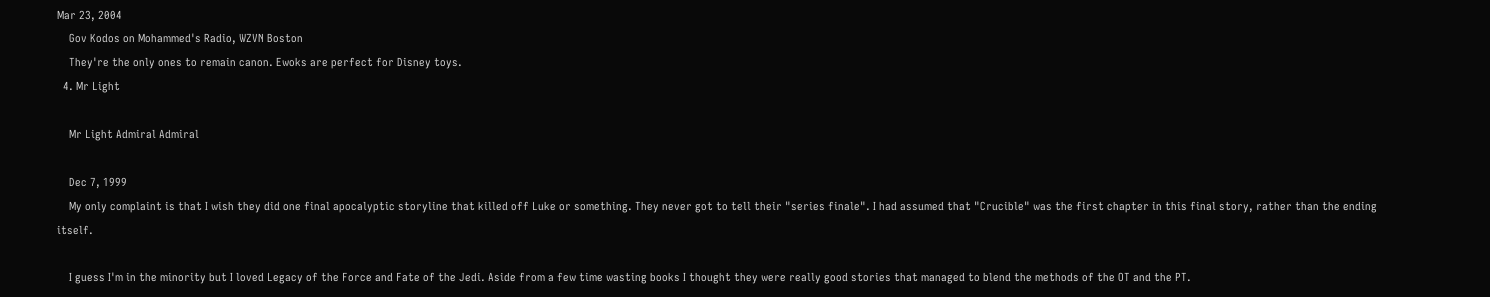Mar 23, 2004
    Gov Kodos on Mohammed's Radio, WZVN Boston
    They're the only ones to remain canon. Ewoks are perfect for Disney toys.
  4. Mr Light

    Mr Light Admiral Admiral

    Dec 7, 1999
    My only complaint is that I wish they did one final apocalyptic storyline that killed off Luke or something. They never got to tell their "series finale". I had assumed that "Crucible" was the first chapter in this final story, rather than the ending itself.

    I guess I'm in the minority but I loved Legacy of the Force and Fate of the Jedi. Aside from a few time wasting books I thought they were really good stories that managed to blend the methods of the OT and the PT.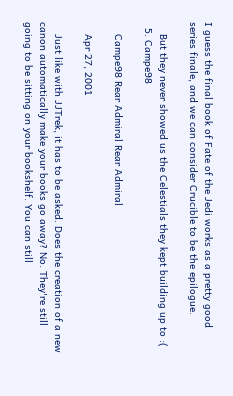I guess the final book of Fate of the Jedi works as a pretty good series finale, and we can consider Crucible to be the epilogue.

    But they never showed us the Celestials they kept building up to :(
  5. Campe98

    Campe98 Rear Admiral Rear Admiral

    Apr 27, 2001

    Just like with JJTrek, it has to be asked. Does the creation of a new canon automatically make your books go away? No. They're still going to be sitting on your bookshelf. You can still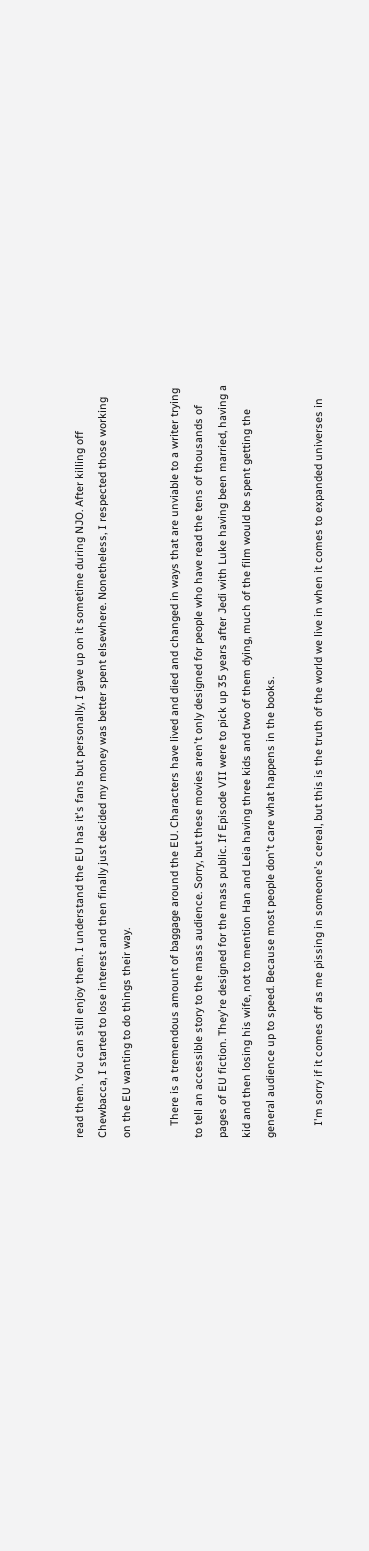read them. You can still enjoy them. I understand the EU has it's fans but personally, I gave up on it sometime during NJO. After killing off Chewbacca, I started to lose interest and then finally just decided my money was better spent elsewhere. Nonetheless, I respected those working on the EU wanting to do things their way.

    There is a tremendous amount of baggage around the EU. Characters have lived and died and changed in ways that are unviable to a writer trying to tell an accessible story to the mass audience. Sorry, but these movies aren't only designed for people who have read the tens of thousands of pages of EU fiction. They're designed for the mass public. If Episode VII were to pick up 35 years after Jedi with Luke having been married, having a kid and then losing his wife, not to mention Han and Leia having three kids and two of them dying, much of the film would be spent getting the general audience up to speed. Because most people don't care what happens in the books.

    I'm sorry if it comes off as me pissing in someone's cereal, but this is the truth of the world we live in when it comes to expanded universes in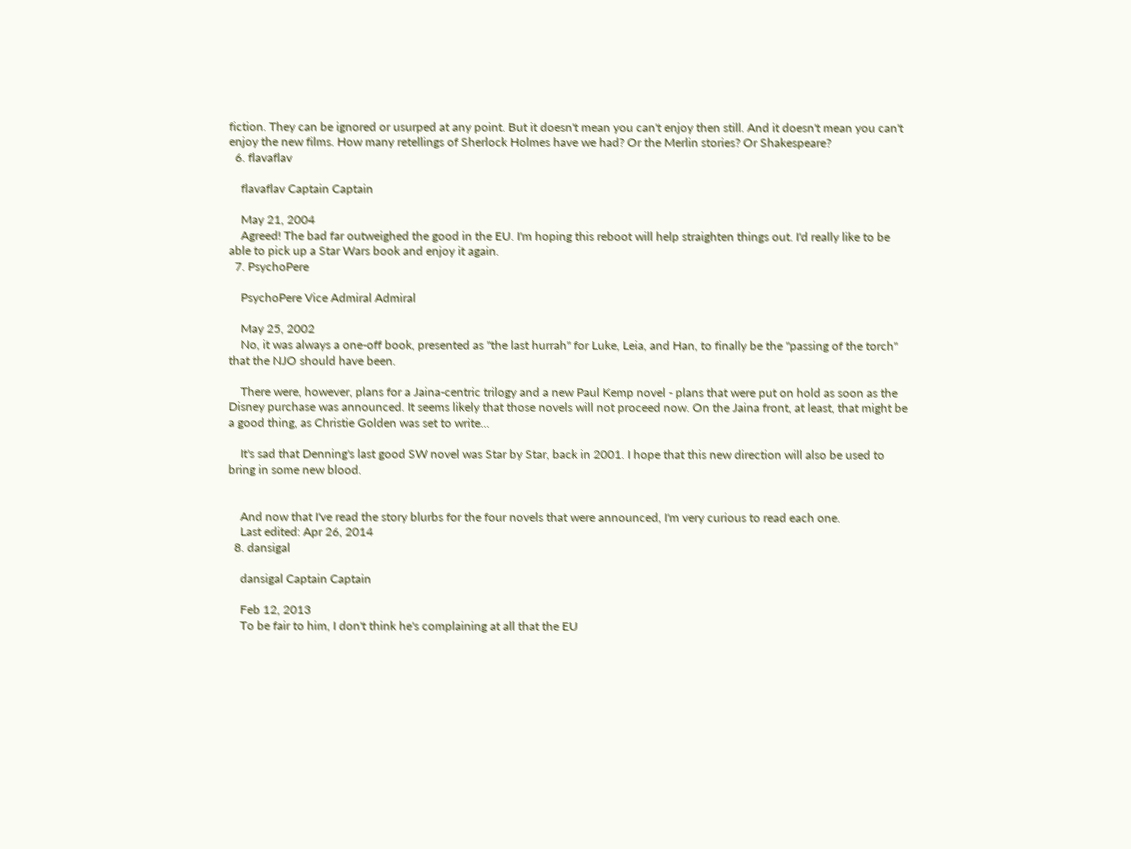fiction. They can be ignored or usurped at any point. But it doesn't mean you can't enjoy then still. And it doesn't mean you can't enjoy the new films. How many retellings of Sherlock Holmes have we had? Or the Merlin stories? Or Shakespeare?
  6. flavaflav

    flavaflav Captain Captain

    May 21, 2004
    Agreed! The bad far outweighed the good in the EU. I'm hoping this reboot will help straighten things out. I'd really like to be able to pick up a Star Wars book and enjoy it again.
  7. PsychoPere

    PsychoPere Vice Admiral Admiral

    May 25, 2002
    No, it was always a one-off book, presented as "the last hurrah" for Luke, Leia, and Han, to finally be the "passing of the torch" that the NJO should have been.

    There were, however, plans for a Jaina-centric trilogy and a new Paul Kemp novel - plans that were put on hold as soon as the Disney purchase was announced. It seems likely that those novels will not proceed now. On the Jaina front, at least, that might be a good thing, as Christie Golden was set to write...

    It's sad that Denning's last good SW novel was Star by Star, back in 2001. I hope that this new direction will also be used to bring in some new blood.


    And now that I've read the story blurbs for the four novels that were announced, I'm very curious to read each one.
    Last edited: Apr 26, 2014
  8. dansigal

    dansigal Captain Captain

    Feb 12, 2013
    To be fair to him, I don't think he's complaining at all that the EU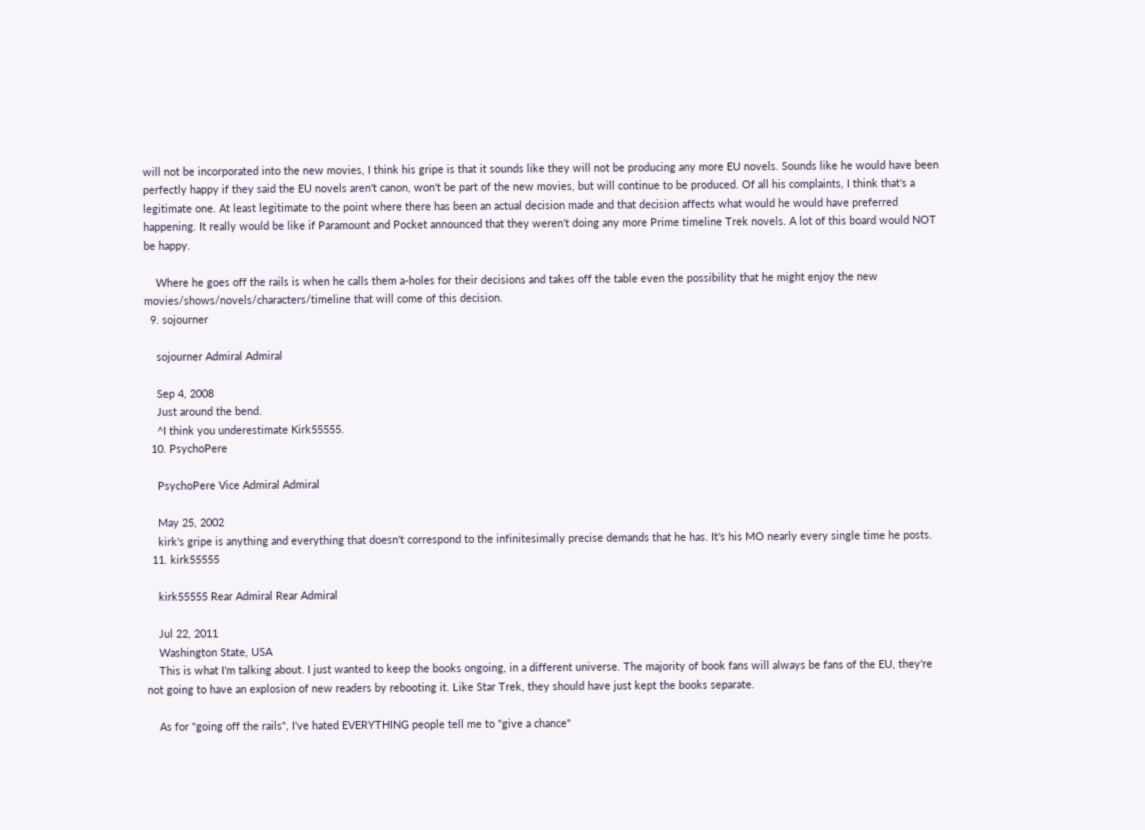will not be incorporated into the new movies, I think his gripe is that it sounds like they will not be producing any more EU novels. Sounds like he would have been perfectly happy if they said the EU novels aren't canon, won't be part of the new movies, but will continue to be produced. Of all his complaints, I think that's a legitimate one. At least legitimate to the point where there has been an actual decision made and that decision affects what would he would have preferred happening. It really would be like if Paramount and Pocket announced that they weren't doing any more Prime timeline Trek novels. A lot of this board would NOT be happy.

    Where he goes off the rails is when he calls them a-holes for their decisions and takes off the table even the possibility that he might enjoy the new movies/shows/novels/characters/timeline that will come of this decision.
  9. sojourner

    sojourner Admiral Admiral

    Sep 4, 2008
    Just around the bend.
    ^I think you underestimate Kirk55555.
  10. PsychoPere

    PsychoPere Vice Admiral Admiral

    May 25, 2002
    kirk's gripe is anything and everything that doesn't correspond to the infinitesimally precise demands that he has. It's his MO nearly every single time he posts.
  11. kirk55555

    kirk55555 Rear Admiral Rear Admiral

    Jul 22, 2011
    Washington State, USA
    This is what I'm talking about. I just wanted to keep the books ongoing, in a different universe. The majority of book fans will always be fans of the EU, they're not going to have an explosion of new readers by rebooting it. Like Star Trek, they should have just kept the books separate.

    As for "going off the rails", I've hated EVERYTHING people tell me to "give a chance"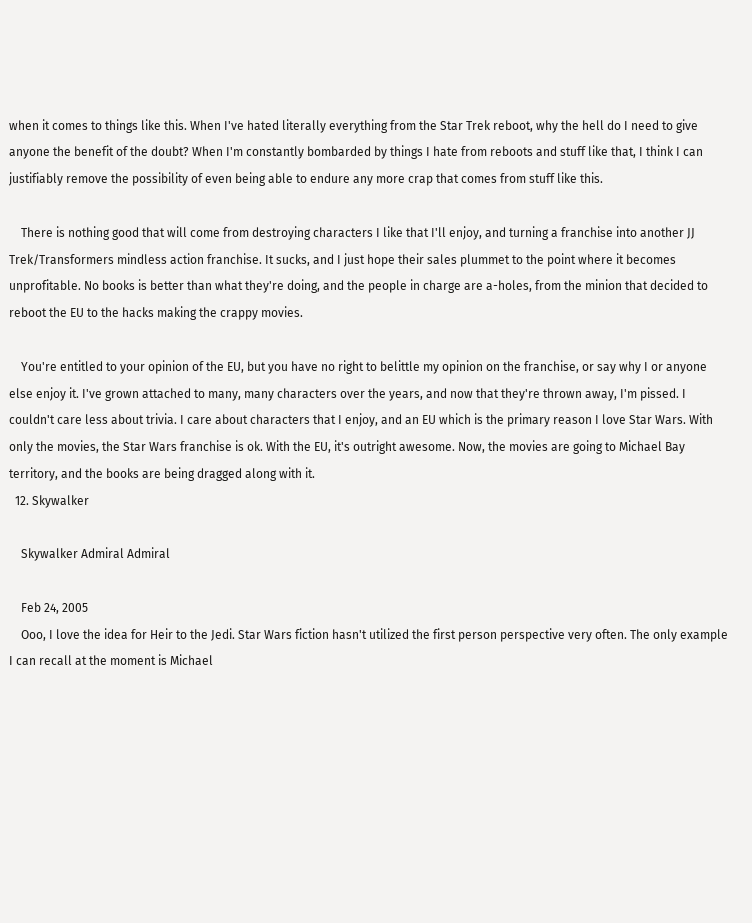when it comes to things like this. When I've hated literally everything from the Star Trek reboot, why the hell do I need to give anyone the benefit of the doubt? When I'm constantly bombarded by things I hate from reboots and stuff like that, I think I can justifiably remove the possibility of even being able to endure any more crap that comes from stuff like this.

    There is nothing good that will come from destroying characters I like that I'll enjoy, and turning a franchise into another JJ Trek/Transformers mindless action franchise. It sucks, and I just hope their sales plummet to the point where it becomes unprofitable. No books is better than what they're doing, and the people in charge are a-holes, from the minion that decided to reboot the EU to the hacks making the crappy movies.

    You're entitled to your opinion of the EU, but you have no right to belittle my opinion on the franchise, or say why I or anyone else enjoy it. I've grown attached to many, many characters over the years, and now that they're thrown away, I'm pissed. I couldn't care less about trivia. I care about characters that I enjoy, and an EU which is the primary reason I love Star Wars. With only the movies, the Star Wars franchise is ok. With the EU, it's outright awesome. Now, the movies are going to Michael Bay territory, and the books are being dragged along with it.
  12. Skywalker

    Skywalker Admiral Admiral

    Feb 24, 2005
    Ooo, I love the idea for Heir to the Jedi. Star Wars fiction hasn't utilized the first person perspective very often. The only example I can recall at the moment is Michael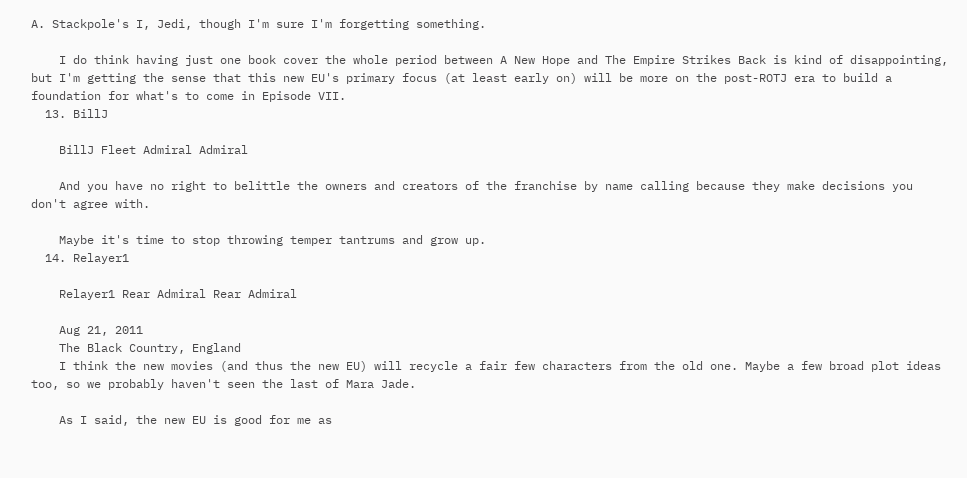A. Stackpole's I, Jedi, though I'm sure I'm forgetting something.

    I do think having just one book cover the whole period between A New Hope and The Empire Strikes Back is kind of disappointing, but I'm getting the sense that this new EU's primary focus (at least early on) will be more on the post-ROTJ era to build a foundation for what's to come in Episode VII.
  13. BillJ

    BillJ Fleet Admiral Admiral

    And you have no right to belittle the owners and creators of the franchise by name calling because they make decisions you don't agree with.

    Maybe it's time to stop throwing temper tantrums and grow up.
  14. Relayer1

    Relayer1 Rear Admiral Rear Admiral

    Aug 21, 2011
    The Black Country, England
    I think the new movies (and thus the new EU) will recycle a fair few characters from the old one. Maybe a few broad plot ideas too, so we probably haven't seen the last of Mara Jade.

    As I said, the new EU is good for me as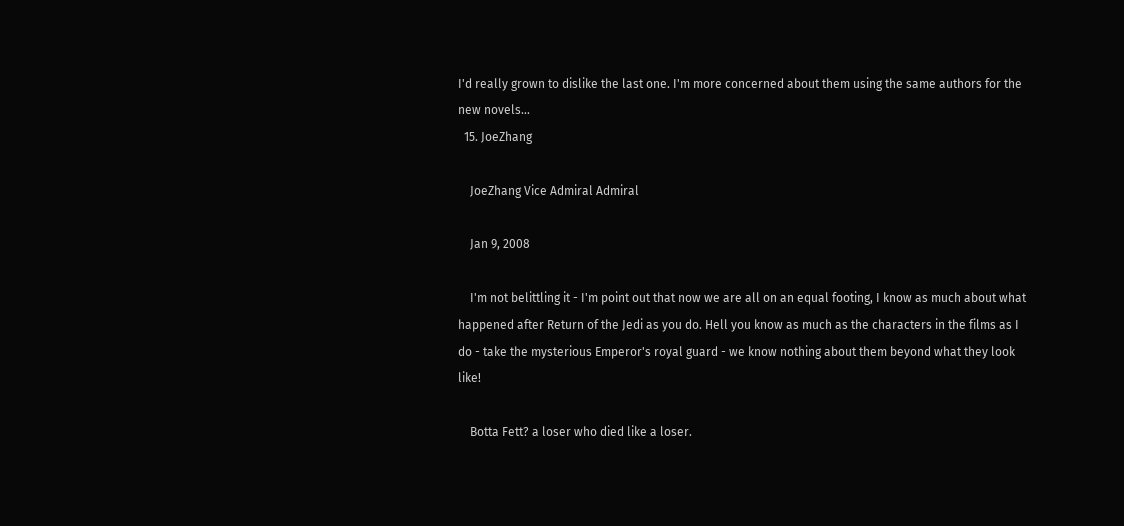I'd really grown to dislike the last one. I'm more concerned about them using the same authors for the new novels...
  15. JoeZhang

    JoeZhang Vice Admiral Admiral

    Jan 9, 2008

    I'm not belittling it - I'm point out that now we are all on an equal footing, I know as much about what happened after Return of the Jedi as you do. Hell you know as much as the characters in the films as I do - take the mysterious Emperor's royal guard - we know nothing about them beyond what they look like!

    Botta Fett? a loser who died like a loser.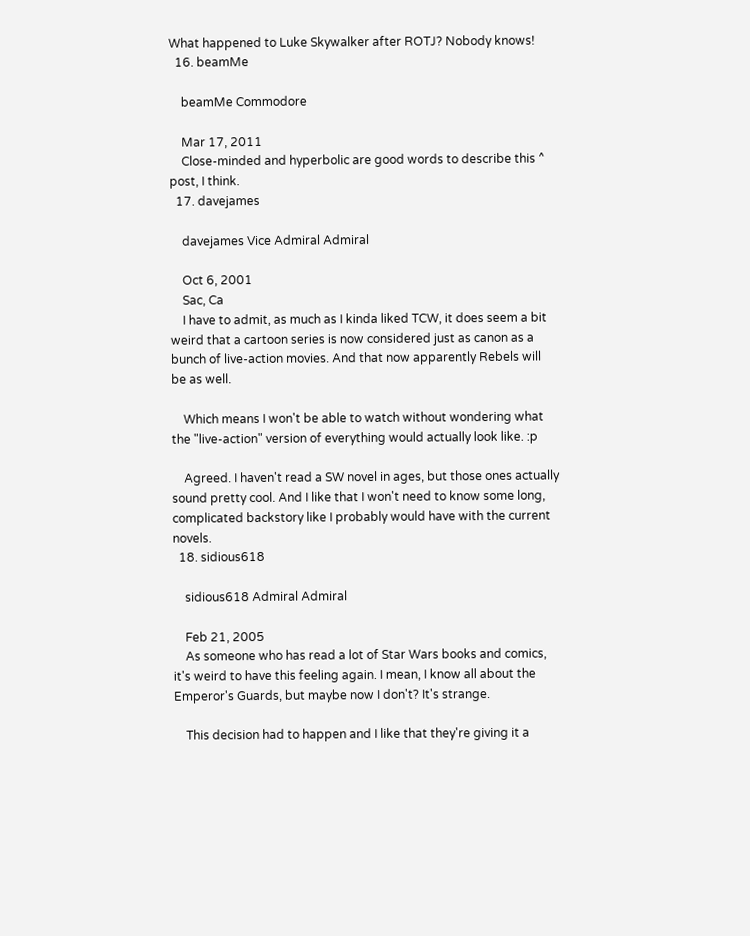What happened to Luke Skywalker after ROTJ? Nobody knows!
  16. beamMe

    beamMe Commodore

    Mar 17, 2011
    Close-minded and hyperbolic are good words to describe this ^ post, I think.
  17. davejames

    davejames Vice Admiral Admiral

    Oct 6, 2001
    Sac, Ca
    I have to admit, as much as I kinda liked TCW, it does seem a bit weird that a cartoon series is now considered just as canon as a bunch of live-action movies. And that now apparently Rebels will be as well.

    Which means I won't be able to watch without wondering what the "live-action" version of everything would actually look like. :p

    Agreed. I haven't read a SW novel in ages, but those ones actually sound pretty cool. And I like that I won't need to know some long, complicated backstory like I probably would have with the current novels.
  18. sidious618

    sidious618 Admiral Admiral

    Feb 21, 2005
    As someone who has read a lot of Star Wars books and comics, it's weird to have this feeling again. I mean, I know all about the Emperor's Guards, but maybe now I don't? It's strange.

    This decision had to happen and I like that they're giving it a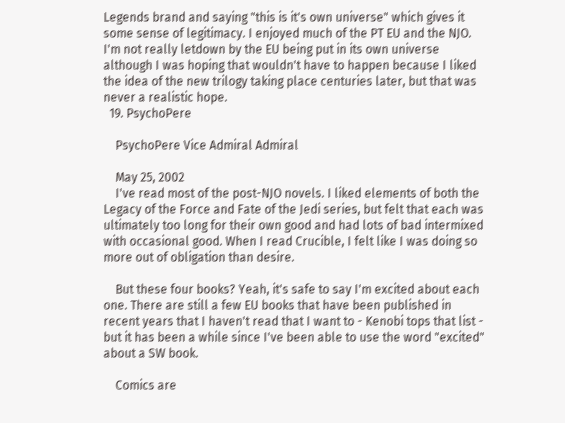Legends brand and saying "this is it's own universe" which gives it some sense of legitimacy. I enjoyed much of the PT EU and the NJO. I'm not really letdown by the EU being put in its own universe although I was hoping that wouldn't have to happen because I liked the idea of the new trilogy taking place centuries later, but that was never a realistic hope.
  19. PsychoPere

    PsychoPere Vice Admiral Admiral

    May 25, 2002
    I've read most of the post-NJO novels. I liked elements of both the Legacy of the Force and Fate of the Jedi series, but felt that each was ultimately too long for their own good and had lots of bad intermixed with occasional good. When I read Crucible, I felt like I was doing so more out of obligation than desire.

    But these four books? Yeah, it's safe to say I'm excited about each one. There are still a few EU books that have been published in recent years that I haven't read that I want to - Kenobi tops that list - but it has been a while since I've been able to use the word "excited" about a SW book.

    Comics are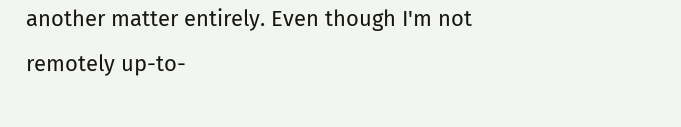another matter entirely. Even though I'm not remotely up-to-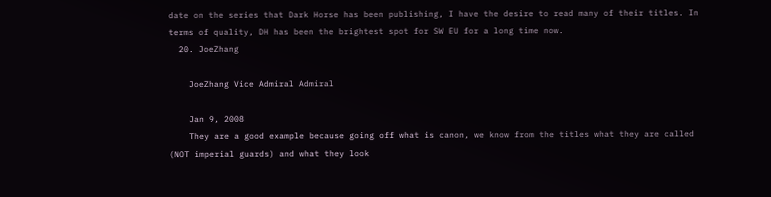date on the series that Dark Horse has been publishing, I have the desire to read many of their titles. In terms of quality, DH has been the brightest spot for SW EU for a long time now.
  20. JoeZhang

    JoeZhang Vice Admiral Admiral

    Jan 9, 2008
    They are a good example because going off what is canon, we know from the titles what they are called (NOT imperial guards) and what they look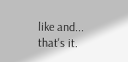like and... that's it.